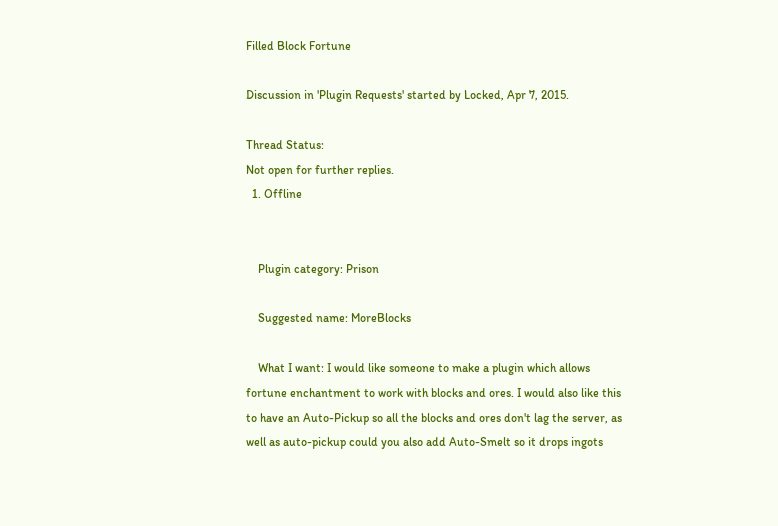Filled Block Fortune

Discussion in 'Plugin Requests' started by Locked, Apr 7, 2015.

Thread Status:
Not open for further replies.
  1. Offline


    Plugin category: Prison

    Suggested name: MoreBlocks

    What I want: I would like someone to make a plugin which allows fortune enchantment to work with blocks and ores. I would also like this to have an Auto-Pickup so all the blocks and ores don't lag the server, as well as auto-pickup could you also add Auto-Smelt so it drops ingots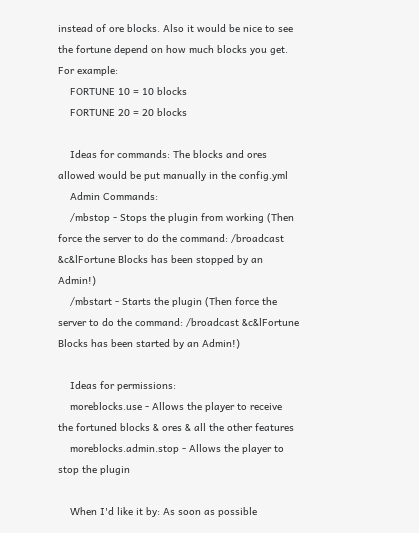instead of ore blocks. Also it would be nice to see the fortune depend on how much blocks you get. For example:
    FORTUNE 10 = 10 blocks
    FORTUNE 20 = 20 blocks

    Ideas for commands: The blocks and ores allowed would be put manually in the config.yml
    Admin Commands:
    /mbstop - Stops the plugin from working (Then force the server to do the command: /broadcast &c&lFortune Blocks has been stopped by an Admin!)
    /mbstart - Starts the plugin (Then force the server to do the command: /broadcast &c&lFortune Blocks has been started by an Admin!)

    Ideas for permissions:
    moreblocks.use - Allows the player to receive the fortuned blocks & ores & all the other features
    moreblocks.admin.stop - Allows the player to stop the plugin

    When I'd like it by: As soon as possible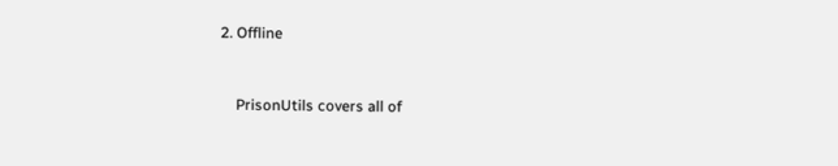2. Offline


    PrisonUtils covers all of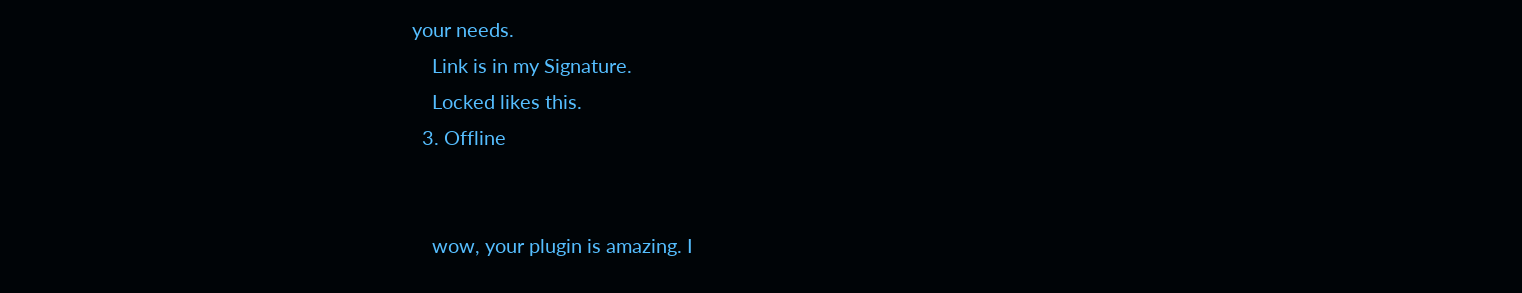your needs.
    Link is in my Signature.
    Locked likes this.
  3. Offline


    wow, your plugin is amazing. I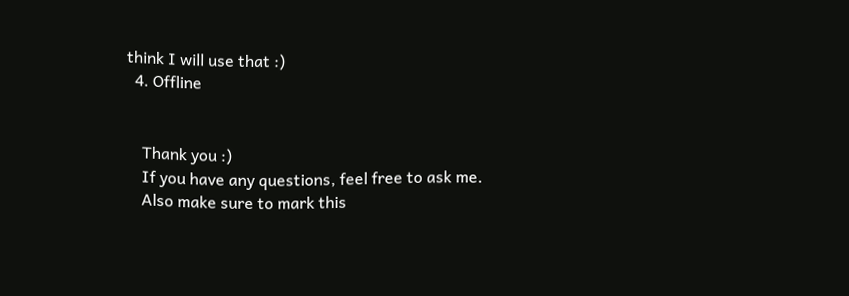think I will use that :)
  4. Offline


    Thank you :)
    If you have any questions, feel free to ask me.
    Also make sure to mark this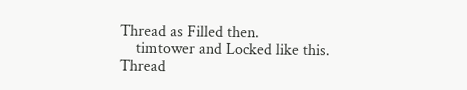Thread as Filled then.
    timtower and Locked like this.
Thread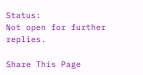Status:
Not open for further replies.

Share This Page